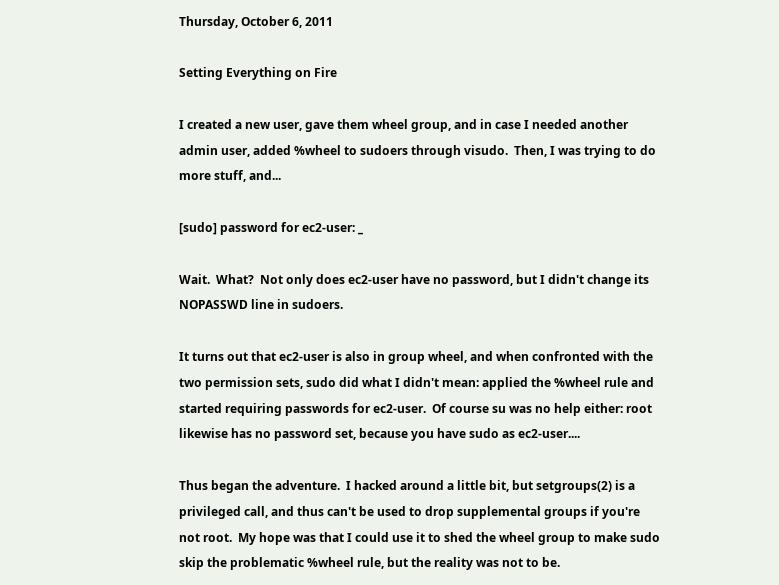Thursday, October 6, 2011

Setting Everything on Fire

I created a new user, gave them wheel group, and in case I needed another admin user, added %wheel to sudoers through visudo.  Then, I was trying to do more stuff, and...

[sudo] password for ec2-user: _

Wait.  What?  Not only does ec2-user have no password, but I didn't change its NOPASSWD line in sudoers.

It turns out that ec2-user is also in group wheel, and when confronted with the two permission sets, sudo did what I didn't mean: applied the %wheel rule and started requiring passwords for ec2-user.  Of course su was no help either: root likewise has no password set, because you have sudo as ec2-user....

Thus began the adventure.  I hacked around a little bit, but setgroups(2) is a privileged call, and thus can't be used to drop supplemental groups if you're not root.  My hope was that I could use it to shed the wheel group to make sudo skip the problematic %wheel rule, but the reality was not to be.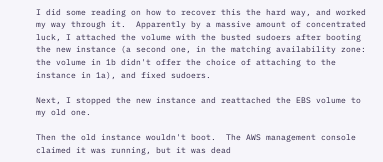I did some reading on how to recover this the hard way, and worked my way through it.  Apparently by a massive amount of concentrated luck, I attached the volume with the busted sudoers after booting the new instance (a second one, in the matching availability zone: the volume in 1b didn't offer the choice of attaching to the instance in 1a), and fixed sudoers.

Next, I stopped the new instance and reattached the EBS volume to my old one.

Then the old instance wouldn't boot.  The AWS management console claimed it was running, but it was dead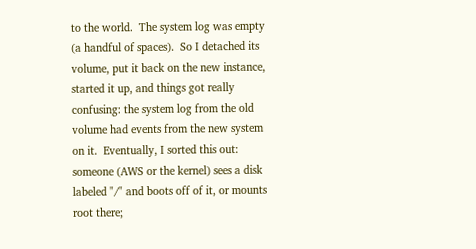to the world.  The system log was empty (a handful of spaces).  So I detached its volume, put it back on the new instance, started it up, and things got really confusing: the system log from the old volume had events from the new system on it.  Eventually, I sorted this out: someone (AWS or the kernel) sees a disk labeled "/" and boots off of it, or mounts root there;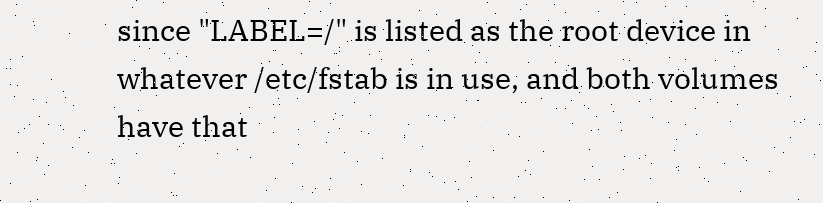since "LABEL=/" is listed as the root device in whatever /etc/fstab is in use, and both volumes have that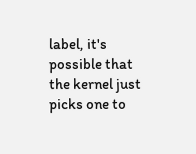label, it's possible that the kernel just picks one to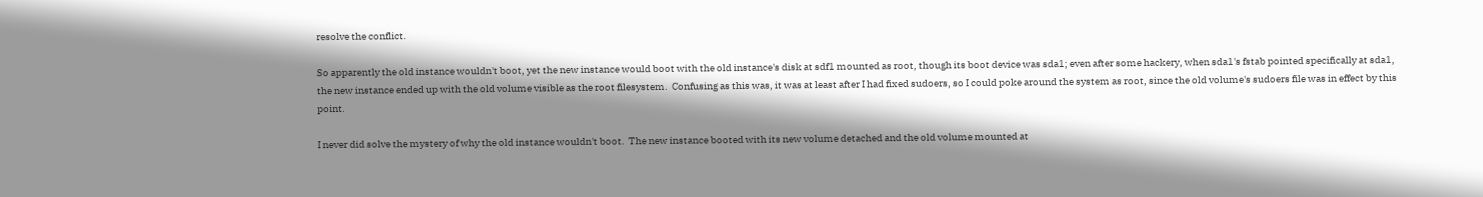resolve the conflict.

So apparently the old instance wouldn't boot, yet the new instance would boot with the old instance's disk at sdf1 mounted as root, though its boot device was sda1; even after some hackery, when sda1's fstab pointed specifically at sda1, the new instance ended up with the old volume visible as the root filesystem.  Confusing as this was, it was at least after I had fixed sudoers, so I could poke around the system as root, since the old volume's sudoers file was in effect by this point.

I never did solve the mystery of why the old instance wouldn't boot.  The new instance booted with its new volume detached and the old volume mounted at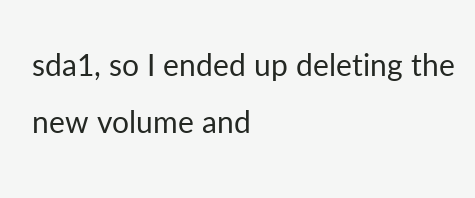sda1, so I ended up deleting the new volume and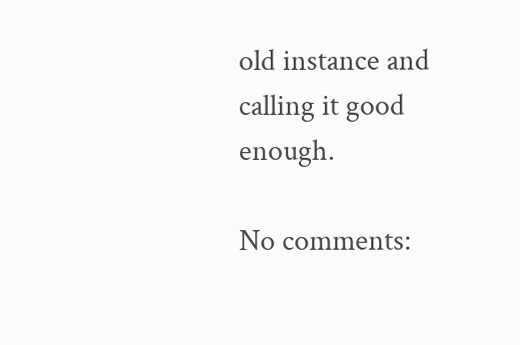old instance and calling it good enough.

No comments: